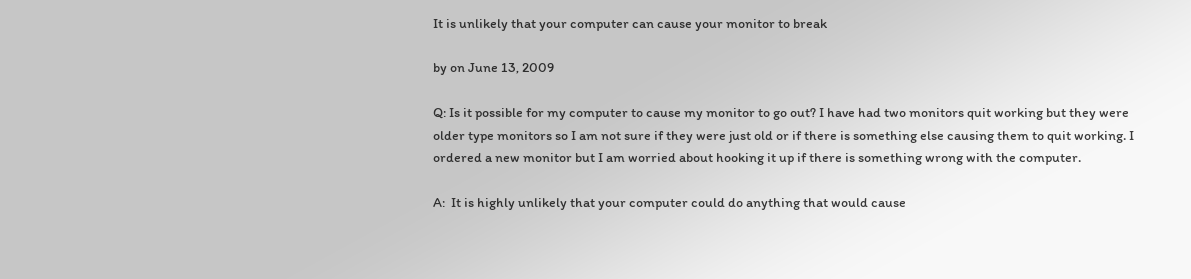It is unlikely that your computer can cause your monitor to break

by on June 13, 2009

Q: Is it possible for my computer to cause my monitor to go out? I have had two monitors quit working but they were older type monitors so I am not sure if they were just old or if there is something else causing them to quit working. I ordered a new monitor but I am worried about hooking it up if there is something wrong with the computer.

A:  It is highly unlikely that your computer could do anything that would cause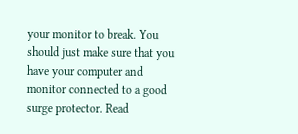your monitor to break. You should just make sure that you have your computer and monitor connected to a good surge protector. Read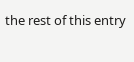the rest of this entry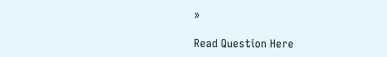»

Read Question Here